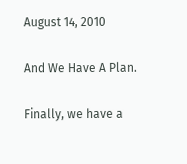August 14, 2010

And We Have A Plan.

Finally, we have a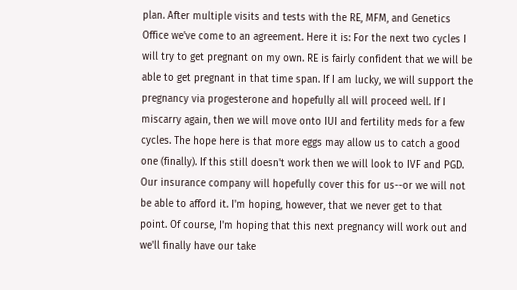plan. After multiple visits and tests with the RE, MFM, and Genetics Office we've come to an agreement. Here it is: For the next two cycles I will try to get pregnant on my own. RE is fairly confident that we will be able to get pregnant in that time span. If I am lucky, we will support the pregnancy via progesterone and hopefully all will proceed well. If I miscarry again, then we will move onto IUI and fertility meds for a few cycles. The hope here is that more eggs may allow us to catch a good one (finally). If this still doesn't work then we will look to IVF and PGD. Our insurance company will hopefully cover this for us--or we will not be able to afford it. I'm hoping, however, that we never get to that point. Of course, I'm hoping that this next pregnancy will work out and we'll finally have our take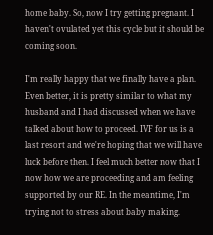home baby. So, now I try getting pregnant. I haven't ovulated yet this cycle but it should be coming soon.

I'm really happy that we finally have a plan. Even better, it is pretty similar to what my husband and I had discussed when we have talked about how to proceed. IVF for us is a last resort and we're hoping that we will have luck before then. I feel much better now that I now how we are proceeding and am feeling supported by our RE. In the meantime, I'm trying not to stress about baby making.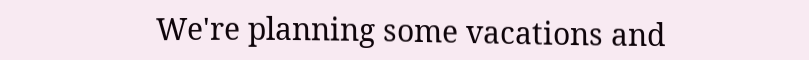We're planning some vacations and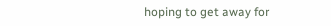hoping to get away for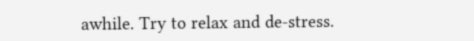awhile. Try to relax and de-stress.